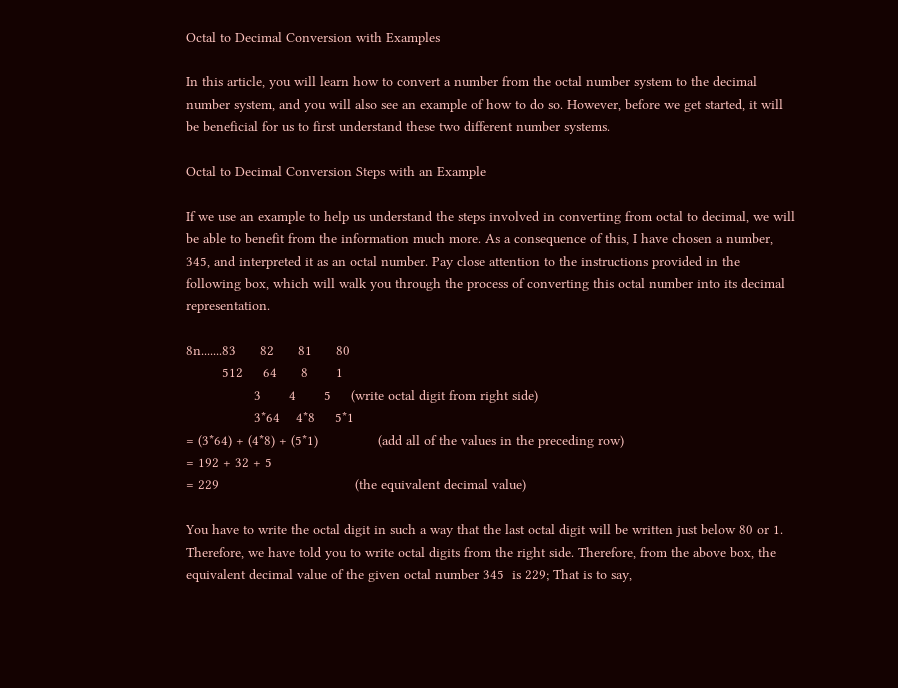Octal to Decimal Conversion with Examples

In this article, you will learn how to convert a number from the octal number system to the decimal number system, and you will also see an example of how to do so. However, before we get started, it will be beneficial for us to first understand these two different number systems.

Octal to Decimal Conversion Steps with an Example

If we use an example to help us understand the steps involved in converting from octal to decimal, we will be able to benefit from the information much more. As a consequence of this, I have chosen a number, 345, and interpreted it as an octal number. Pay close attention to the instructions provided in the following box, which will walk you through the process of converting this octal number into its decimal representation.

8n.......83      82      81      80
         512     64      8       1
                 3       4       5     (write octal digit from right side)
                 3*64    4*8     5*1
= (3*64) + (4*8) + (5*1)               (add all of the values in the preceding row)
= 192 + 32 + 5
= 229                                  (the equivalent decimal value)

You have to write the octal digit in such a way that the last octal digit will be written just below 80 or 1. Therefore, we have told you to write octal digits from the right side. Therefore, from the above box, the equivalent decimal value of the given octal number 345  is 229; That is to say,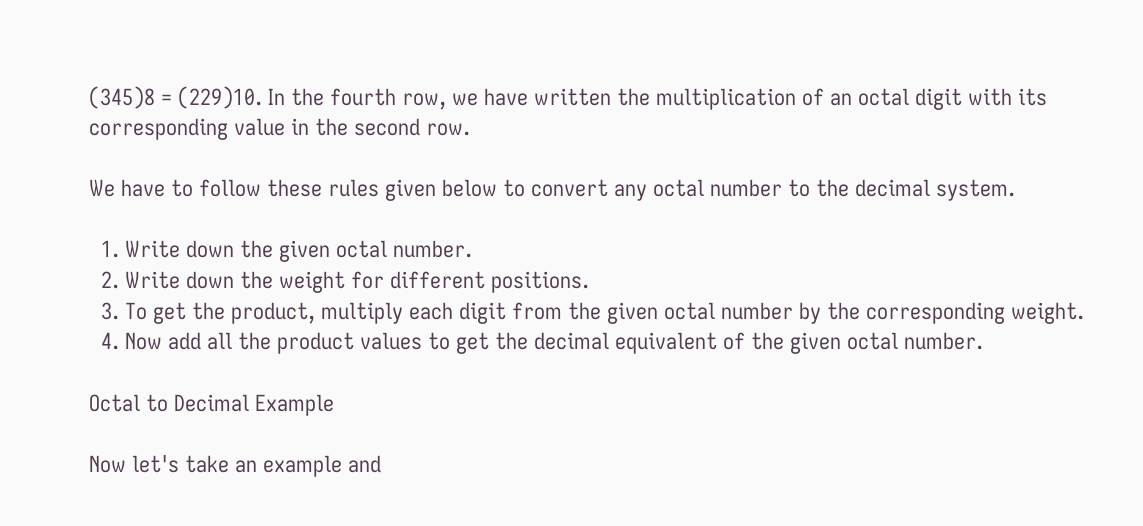(345)8 = (229)10. In the fourth row, we have written the multiplication of an octal digit with its corresponding value in the second row.

We have to follow these rules given below to convert any octal number to the decimal system.

  1. Write down the given octal number.
  2. Write down the weight for different positions.
  3. To get the product, multiply each digit from the given octal number by the corresponding weight.
  4. Now add all the product values to get the decimal equivalent of the given octal number.

Octal to Decimal Example

Now let's take an example and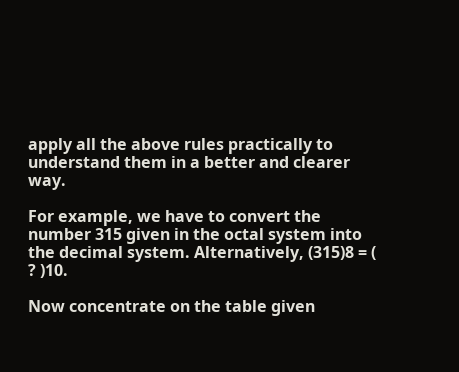apply all the above rules practically to understand them in a better and clearer way.

For example, we have to convert the number 315 given in the octal system into the decimal system. Alternatively, (315)8 = ( ? )10.

Now concentrate on the table given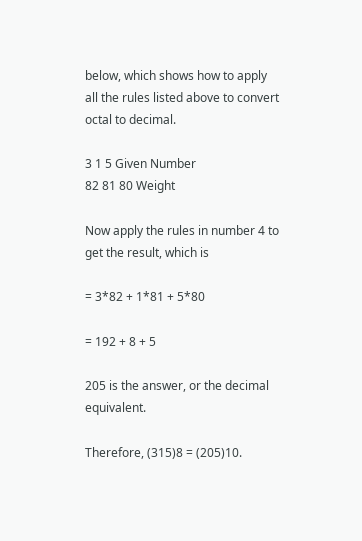below, which shows how to apply all the rules listed above to convert octal to decimal.

3 1 5 Given Number
82 81 80 Weight

Now apply the rules in number 4 to get the result, which is

= 3*82 + 1*81 + 5*80

= 192 + 8 + 5

205 is the answer, or the decimal equivalent.

Therefore, (315)8 = (205)10.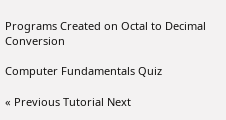Programs Created on Octal to Decimal Conversion

Computer Fundamentals Quiz

« Previous Tutorial Next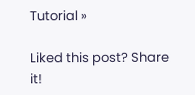Tutorial »

Liked this post? Share it!